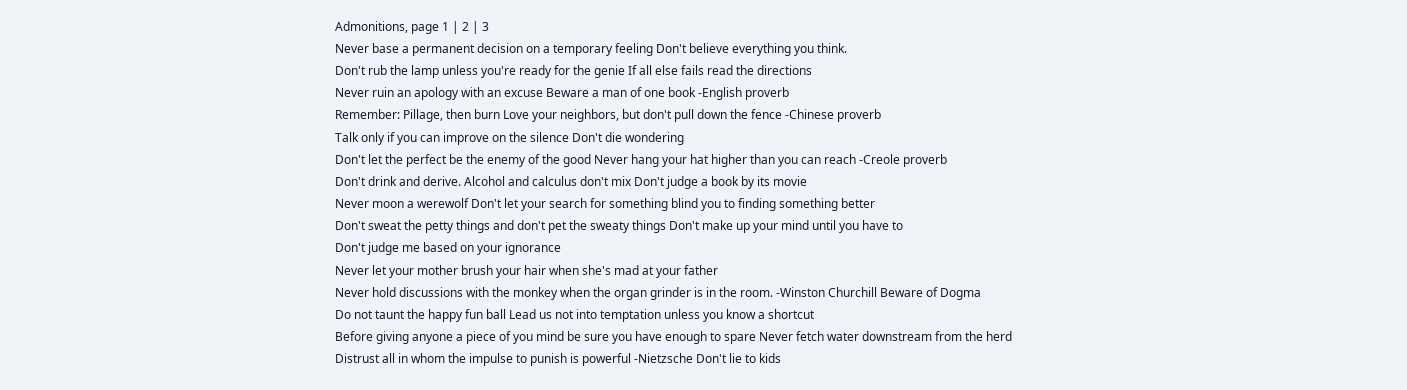Admonitions, page 1 | 2 | 3
Never base a permanent decision on a temporary feeling Don't believe everything you think.
Don't rub the lamp unless you're ready for the genie If all else fails read the directions
Never ruin an apology with an excuse Beware a man of one book -English proverb
Remember: Pillage, then burn Love your neighbors, but don't pull down the fence -Chinese proverb
Talk only if you can improve on the silence Don't die wondering
Don't let the perfect be the enemy of the good Never hang your hat higher than you can reach -Creole proverb
Don't drink and derive. Alcohol and calculus don't mix Don't judge a book by its movie
Never moon a werewolf Don't let your search for something blind you to finding something better
Don't sweat the petty things and don't pet the sweaty things Don't make up your mind until you have to
Don't judge me based on your ignorance
Never let your mother brush your hair when she's mad at your father
Never hold discussions with the monkey when the organ grinder is in the room. -Winston Churchill Beware of Dogma
Do not taunt the happy fun ball Lead us not into temptation unless you know a shortcut
Before giving anyone a piece of you mind be sure you have enough to spare Never fetch water downstream from the herd
Distrust all in whom the impulse to punish is powerful -Nietzsche Don't lie to kids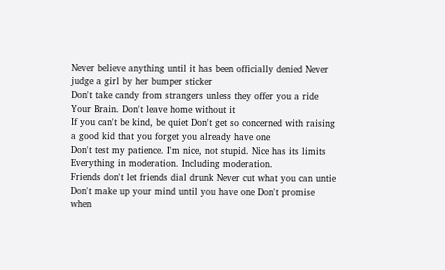Never believe anything until it has been officially denied Never judge a girl by her bumper sticker
Don't take candy from strangers unless they offer you a ride Your Brain. Don't leave home without it
If you can't be kind, be quiet Don't get so concerned with raising a good kid that you forget you already have one
Don't test my patience. I'm nice, not stupid. Nice has its limits Everything in moderation. Including moderation.
Friends don't let friends dial drunk Never cut what you can untie
Don't make up your mind until you have one Don't promise when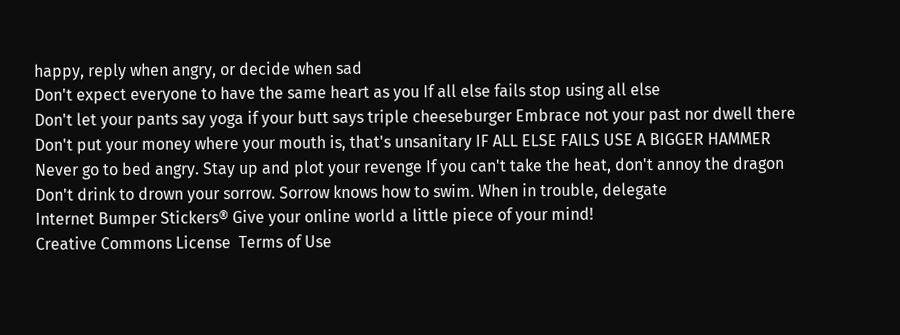happy, reply when angry, or decide when sad
Don't expect everyone to have the same heart as you If all else fails stop using all else
Don't let your pants say yoga if your butt says triple cheeseburger Embrace not your past nor dwell there
Don't put your money where your mouth is, that's unsanitary IF ALL ELSE FAILS USE A BIGGER HAMMER
Never go to bed angry. Stay up and plot your revenge If you can't take the heat, don't annoy the dragon
Don't drink to drown your sorrow. Sorrow knows how to swim. When in trouble, delegate
Internet Bumper Stickers® Give your online world a little piece of your mind!
Creative Commons License  Terms of Use